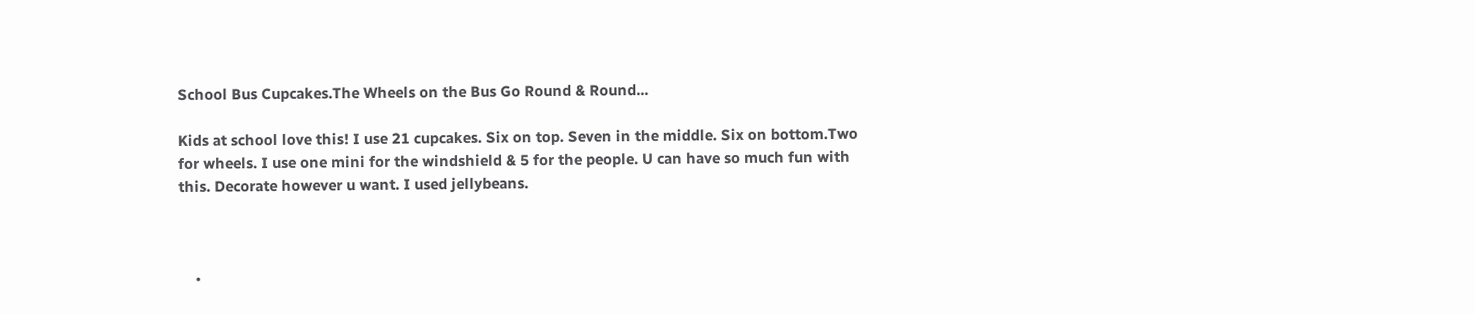School Bus Cupcakes.The Wheels on the Bus Go Round & Round...

Kids at school love this! I use 21 cupcakes. Six on top. Seven in the middle. Six on bottom.Two for wheels. I use one mini for the windshield & 5 for the people. U can have so much fun with this. Decorate however u want. I used jellybeans.



    •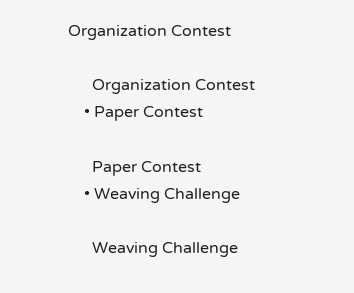Organization Contest

      Organization Contest
    • Paper Contest

      Paper Contest
    • Weaving Challenge

      Weaving Challenge